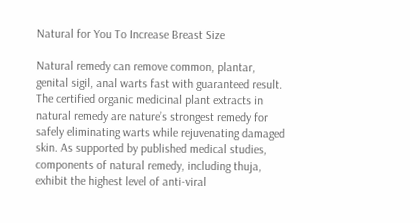Natural for You To Increase Breast Size

Natural remedy can remove common, plantar, genital sigil, anal warts fast with guaranteed result. The certified organic medicinal plant extracts in natural remedy are nature’s strongest remedy for safely eliminating warts while rejuvenating damaged skin. As supported by published medical studies, components of natural remedy, including thuja, exhibit the highest level of anti-viral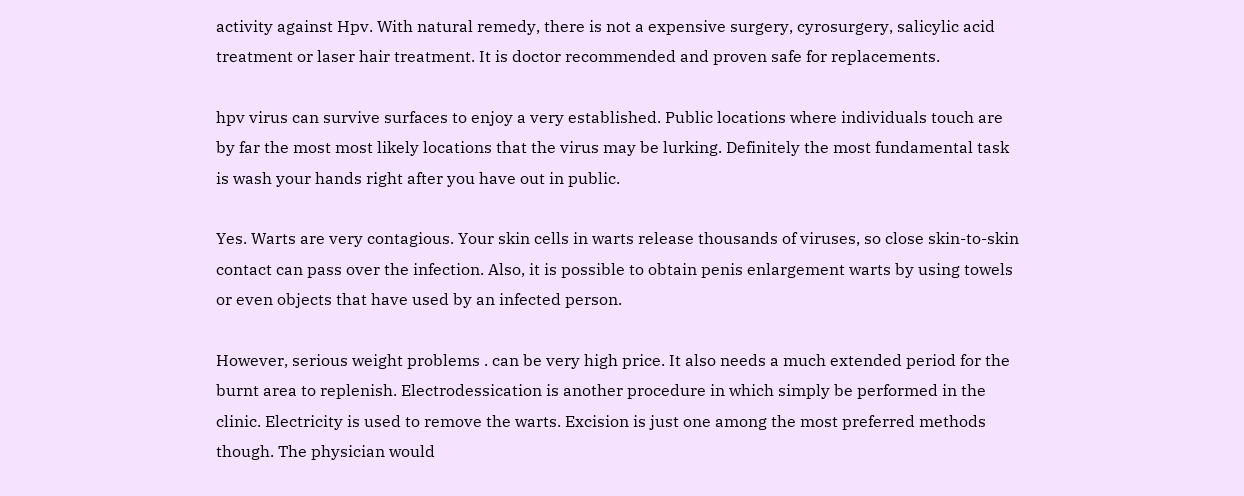activity against Hpv. With natural remedy, there is not a expensive surgery, cyrosurgery, salicylic acid treatment or laser hair treatment. It is doctor recommended and proven safe for replacements.

hpv virus can survive surfaces to enjoy a very established. Public locations where individuals touch are by far the most most likely locations that the virus may be lurking. Definitely the most fundamental task is wash your hands right after you have out in public.

Yes. Warts are very contagious. Your skin cells in warts release thousands of viruses, so close skin-to-skin contact can pass over the infection. Also, it is possible to obtain penis enlargement warts by using towels or even objects that have used by an infected person.

However, serious weight problems . can be very high price. It also needs a much extended period for the burnt area to replenish. Electrodessication is another procedure in which simply be performed in the clinic. Electricity is used to remove the warts. Excision is just one among the most preferred methods though. The physician would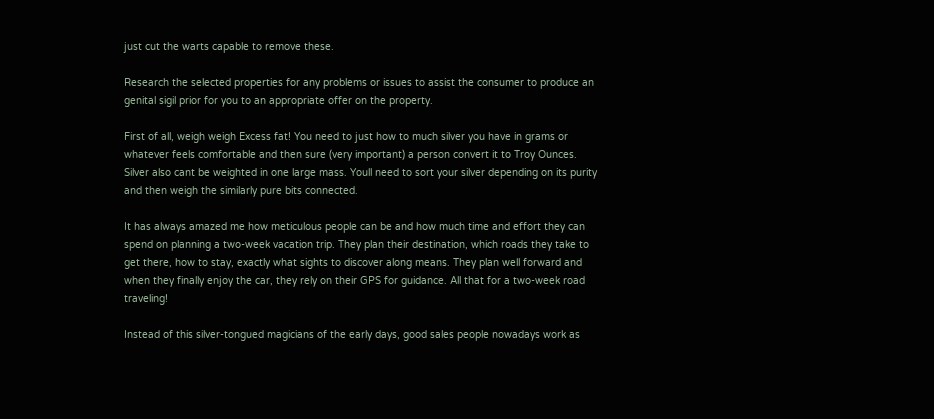just cut the warts capable to remove these.

Research the selected properties for any problems or issues to assist the consumer to produce an genital sigil prior for you to an appropriate offer on the property.

First of all, weigh weigh Excess fat! You need to just how to much silver you have in grams or whatever feels comfortable and then sure (very important) a person convert it to Troy Ounces. Silver also cant be weighted in one large mass. Youll need to sort your silver depending on its purity and then weigh the similarly pure bits connected.

It has always amazed me how meticulous people can be and how much time and effort they can spend on planning a two-week vacation trip. They plan their destination, which roads they take to get there, how to stay, exactly what sights to discover along means. They plan well forward and when they finally enjoy the car, they rely on their GPS for guidance. All that for a two-week road traveling!

Instead of this silver-tongued magicians of the early days, good sales people nowadays work as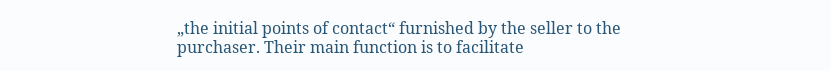„the initial points of contact“ furnished by the seller to the purchaser. Their main function is to facilitate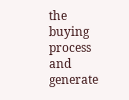the buying process and generate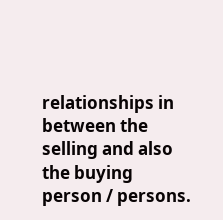relationships in between the selling and also the buying person / persons.